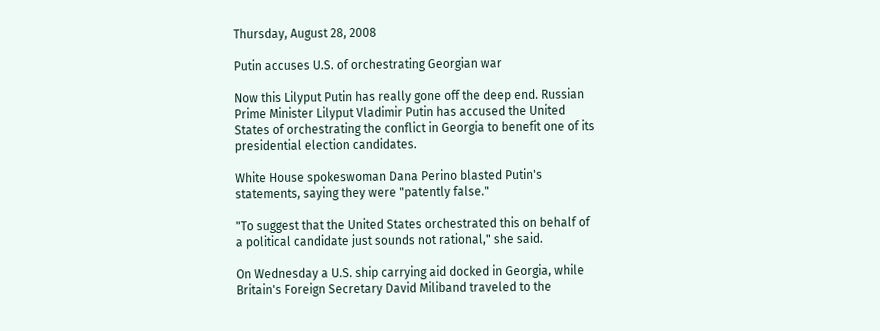Thursday, August 28, 2008

Putin accuses U.S. of orchestrating Georgian war

Now this Lilyput Putin has really gone off the deep end. Russian Prime Minister Lilyput Vladimir Putin has accused the United States of orchestrating the conflict in Georgia to benefit one of its presidential election candidates.

White House spokeswoman Dana Perino blasted Putin's statements, saying they were "patently false."

"To suggest that the United States orchestrated this on behalf of a political candidate just sounds not rational," she said.

On Wednesday a U.S. ship carrying aid docked in Georgia, while Britain's Foreign Secretary David Miliband traveled to the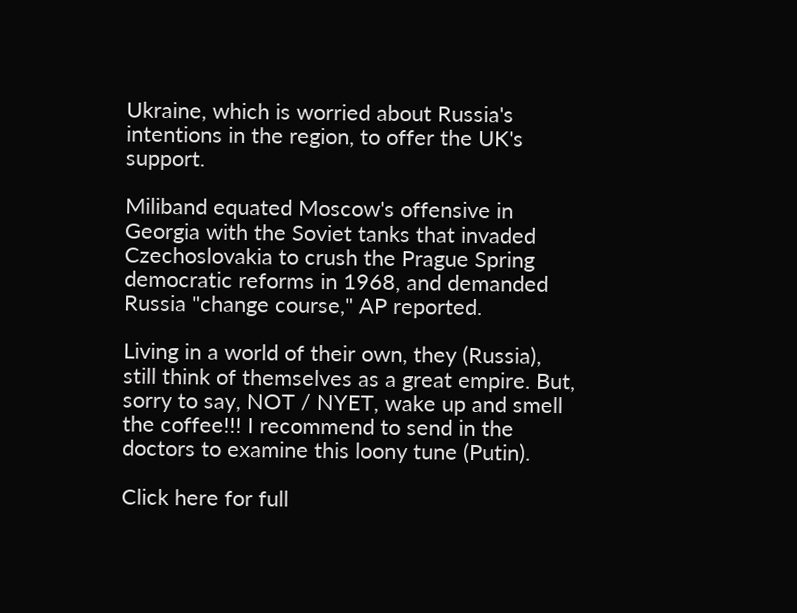Ukraine, which is worried about Russia's intentions in the region, to offer the UK's support.

Miliband equated Moscow's offensive in Georgia with the Soviet tanks that invaded Czechoslovakia to crush the Prague Spring democratic reforms in 1968, and demanded Russia "change course," AP reported.

Living in a world of their own, they (Russia), still think of themselves as a great empire. But, sorry to say, NOT / NYET, wake up and smell the coffee!!! I recommend to send in the doctors to examine this loony tune (Putin).

Click here for full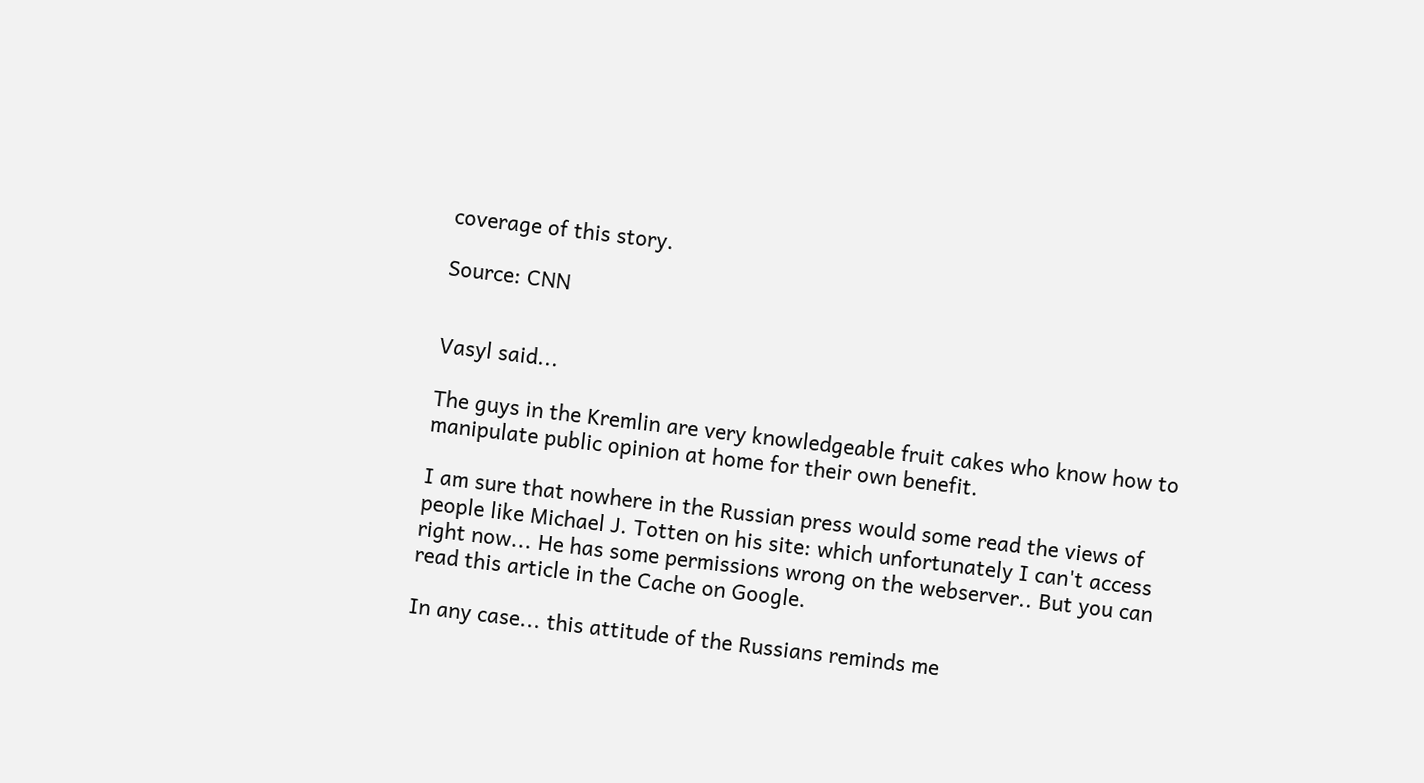coverage of this story.

Source: CNN


Vasyl said...

The guys in the Kremlin are very knowledgeable fruit cakes who know how to manipulate public opinion at home for their own benefit.

I am sure that nowhere in the Russian press would some read the views of people like Michael J. Totten on his site: which unfortunately I can't access right now... He has some permissions wrong on the webserver.. But you can read this article in the Cache on Google.

In any case... this attitude of the Russians reminds me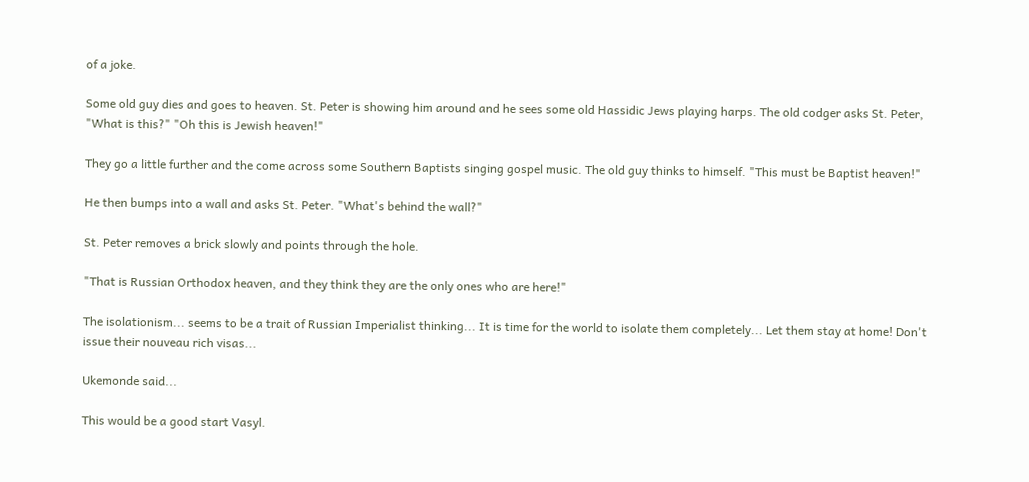of a joke.

Some old guy dies and goes to heaven. St. Peter is showing him around and he sees some old Hassidic Jews playing harps. The old codger asks St. Peter, "What is this?" "Oh this is Jewish heaven!"

They go a little further and the come across some Southern Baptists singing gospel music. The old guy thinks to himself. "This must be Baptist heaven!"

He then bumps into a wall and asks St. Peter. "What's behind the wall?"

St. Peter removes a brick slowly and points through the hole.

"That is Russian Orthodox heaven, and they think they are the only ones who are here!"

The isolationism... seems to be a trait of Russian Imperialist thinking... It is time for the world to isolate them completely... Let them stay at home! Don't issue their nouveau rich visas...

Ukemonde said...

This would be a good start Vasyl.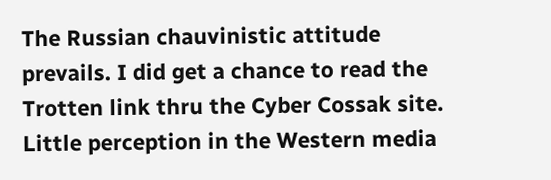The Russian chauvinistic attitude prevails. I did get a chance to read the Trotten link thru the Cyber Cossak site.
Little perception in the Western media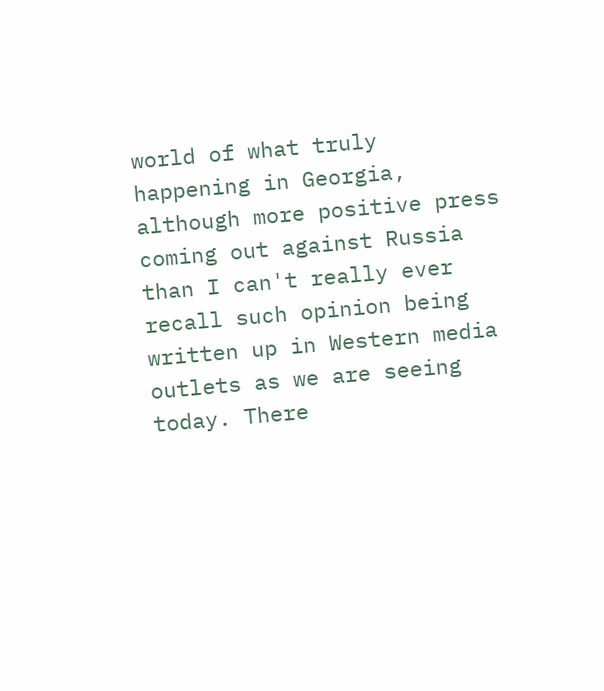world of what truly happening in Georgia, although more positive press coming out against Russia than I can't really ever recall such opinion being written up in Western media outlets as we are seeing today. There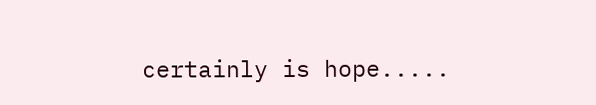certainly is hope.....